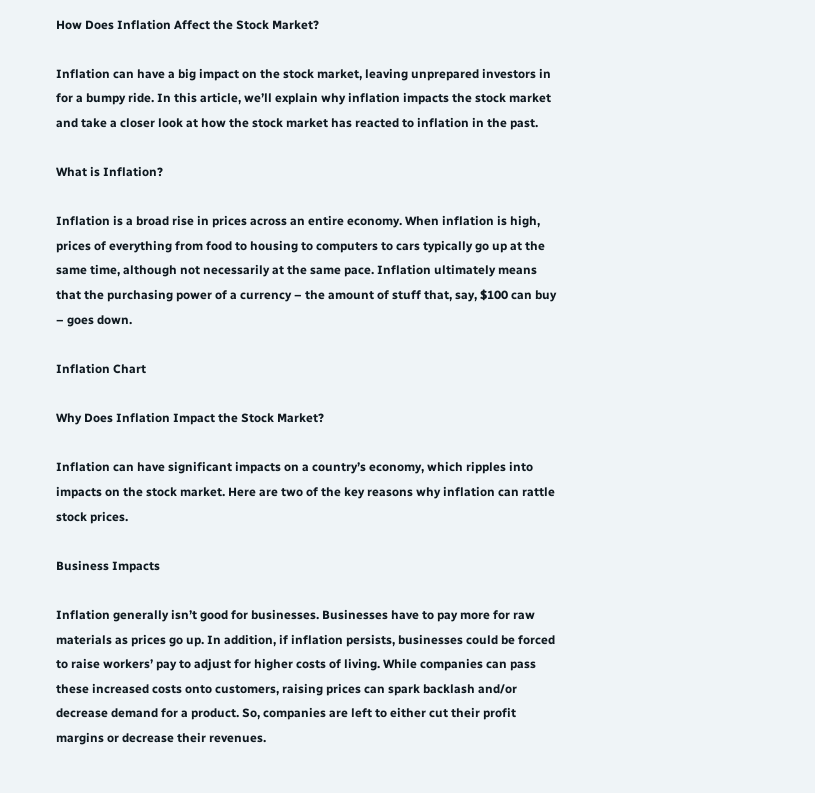How Does Inflation Affect the Stock Market?

Inflation can have a big impact on the stock market, leaving unprepared investors in for a bumpy ride. In this article, we’ll explain why inflation impacts the stock market and take a closer look at how the stock market has reacted to inflation in the past.

What is Inflation?

Inflation is a broad rise in prices across an entire economy. When inflation is high, prices of everything from food to housing to computers to cars typically go up at the same time, although not necessarily at the same pace. Inflation ultimately means that the purchasing power of a currency – the amount of stuff that, say, $100 can buy – goes down.

Inflation Chart

Why Does Inflation Impact the Stock Market?

Inflation can have significant impacts on a country’s economy, which ripples into impacts on the stock market. Here are two of the key reasons why inflation can rattle stock prices.

Business Impacts

Inflation generally isn’t good for businesses. Businesses have to pay more for raw materials as prices go up. In addition, if inflation persists, businesses could be forced to raise workers’ pay to adjust for higher costs of living. While companies can pass these increased costs onto customers, raising prices can spark backlash and/or decrease demand for a product. So, companies are left to either cut their profit margins or decrease their revenues.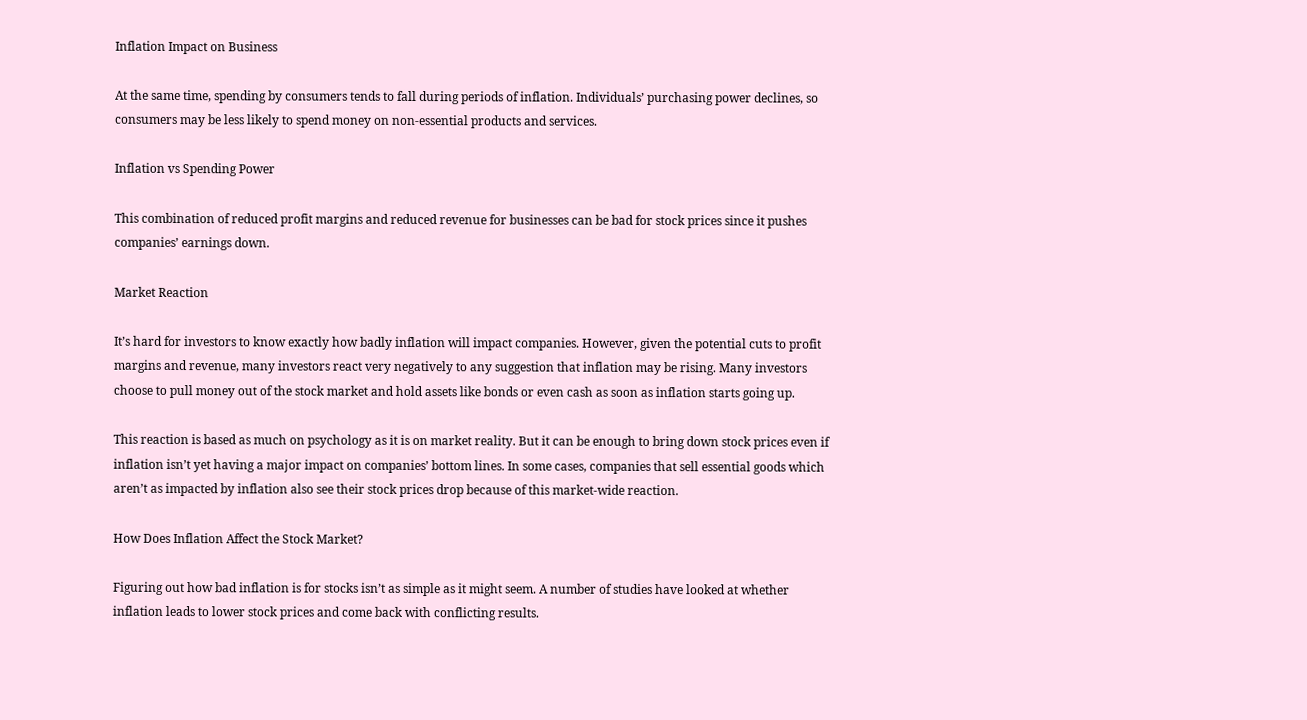Inflation Impact on Business

At the same time, spending by consumers tends to fall during periods of inflation. Individuals’ purchasing power declines, so consumers may be less likely to spend money on non-essential products and services.

Inflation vs Spending Power

This combination of reduced profit margins and reduced revenue for businesses can be bad for stock prices since it pushes companies’ earnings down.

Market Reaction

It’s hard for investors to know exactly how badly inflation will impact companies. However, given the potential cuts to profit margins and revenue, many investors react very negatively to any suggestion that inflation may be rising. Many investors choose to pull money out of the stock market and hold assets like bonds or even cash as soon as inflation starts going up.

This reaction is based as much on psychology as it is on market reality. But it can be enough to bring down stock prices even if inflation isn’t yet having a major impact on companies’ bottom lines. In some cases, companies that sell essential goods which aren’t as impacted by inflation also see their stock prices drop because of this market-wide reaction.

How Does Inflation Affect the Stock Market?

Figuring out how bad inflation is for stocks isn’t as simple as it might seem. A number of studies have looked at whether inflation leads to lower stock prices and come back with conflicting results.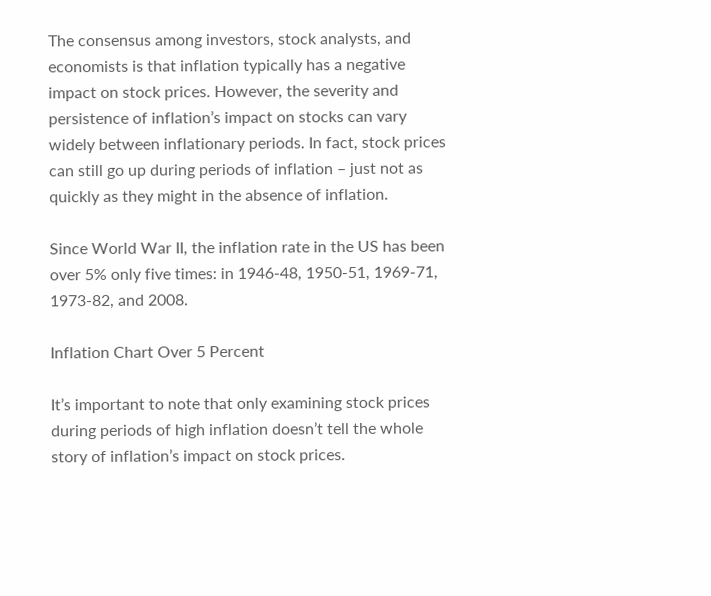The consensus among investors, stock analysts, and economists is that inflation typically has a negative impact on stock prices. However, the severity and persistence of inflation’s impact on stocks can vary widely between inflationary periods. In fact, stock prices can still go up during periods of inflation – just not as quickly as they might in the absence of inflation.

Since World War II, the inflation rate in the US has been over 5% only five times: in 1946-48, 1950-51, 1969-71, 1973-82, and 2008.

Inflation Chart Over 5 Percent

It’s important to note that only examining stock prices during periods of high inflation doesn’t tell the whole story of inflation’s impact on stock prices.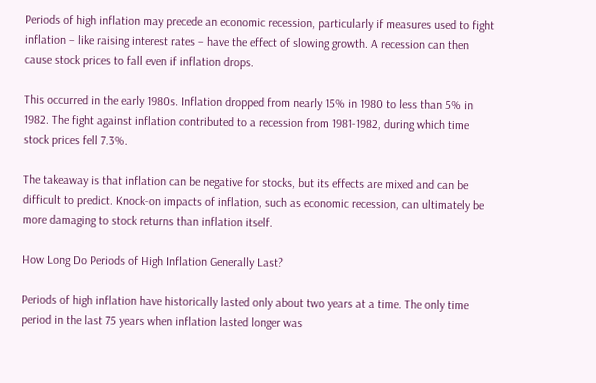Periods of high inflation may precede an economic recession, particularly if measures used to fight inflation – like raising interest rates – have the effect of slowing growth. A recession can then cause stock prices to fall even if inflation drops.

This occurred in the early 1980s. Inflation dropped from nearly 15% in 1980 to less than 5% in 1982. The fight against inflation contributed to a recession from 1981-1982, during which time stock prices fell 7.3%.

The takeaway is that inflation can be negative for stocks, but its effects are mixed and can be difficult to predict. Knock-on impacts of inflation, such as economic recession, can ultimately be more damaging to stock returns than inflation itself.

How Long Do Periods of High Inflation Generally Last?

Periods of high inflation have historically lasted only about two years at a time. The only time period in the last 75 years when inflation lasted longer was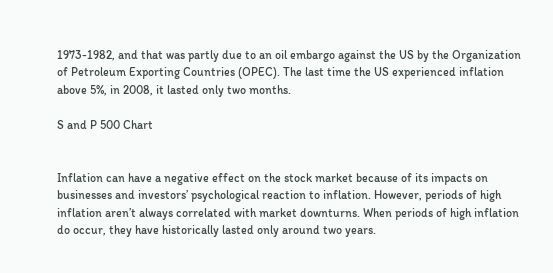1973-1982, and that was partly due to an oil embargo against the US by the Organization of Petroleum Exporting Countries (OPEC). The last time the US experienced inflation above 5%, in 2008, it lasted only two months.

S and P 500 Chart


Inflation can have a negative effect on the stock market because of its impacts on businesses and investors’ psychological reaction to inflation. However, periods of high inflation aren’t always correlated with market downturns. When periods of high inflation do occur, they have historically lasted only around two years.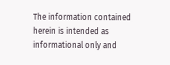The information contained herein is intended as informational only and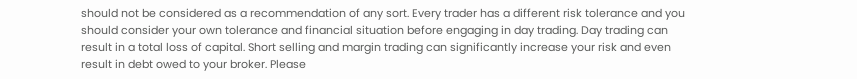should not be considered as a recommendation of any sort. Every trader has a different risk tolerance and you should consider your own tolerance and financial situation before engaging in day trading. Day trading can result in a total loss of capital. Short selling and margin trading can significantly increase your risk and even result in debt owed to your broker. Please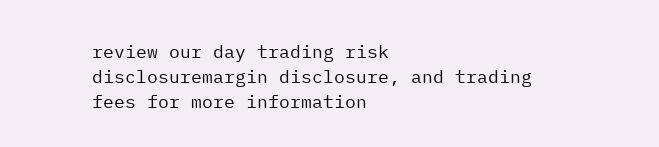review our day trading risk disclosuremargin disclosure, and trading fees for more information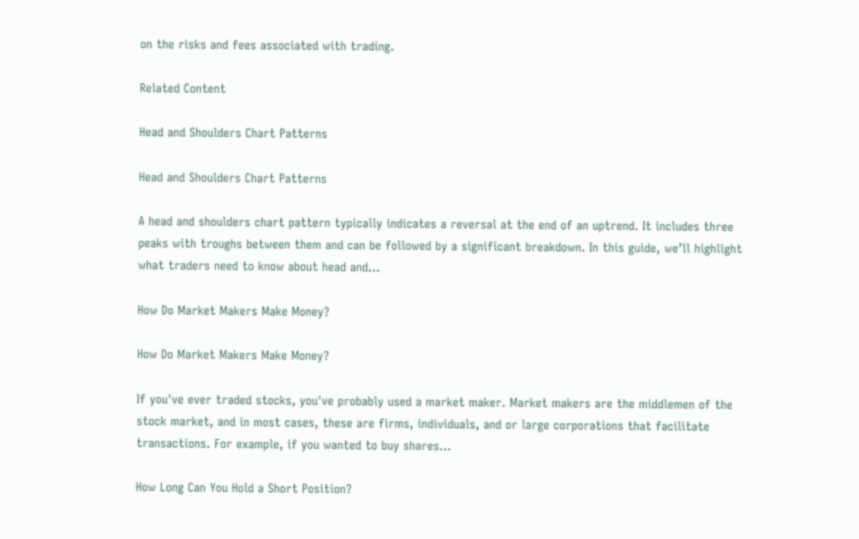on the risks and fees associated with trading.

Related Content

Head and Shoulders Chart Patterns

Head and Shoulders Chart Patterns

A head and shoulders chart pattern typically indicates a reversal at the end of an uptrend. It includes three peaks with troughs between them and can be followed by a significant breakdown. In this guide, we’ll highlight what traders need to know about head and...

How Do Market Makers Make Money?

How Do Market Makers Make Money?

If you've ever traded stocks, you've probably used a market maker. Market makers are the middlemen of the stock market, and in most cases, these are firms, individuals, and or large corporations that facilitate transactions. For example, if you wanted to buy shares...

How Long Can You Hold a Short Position?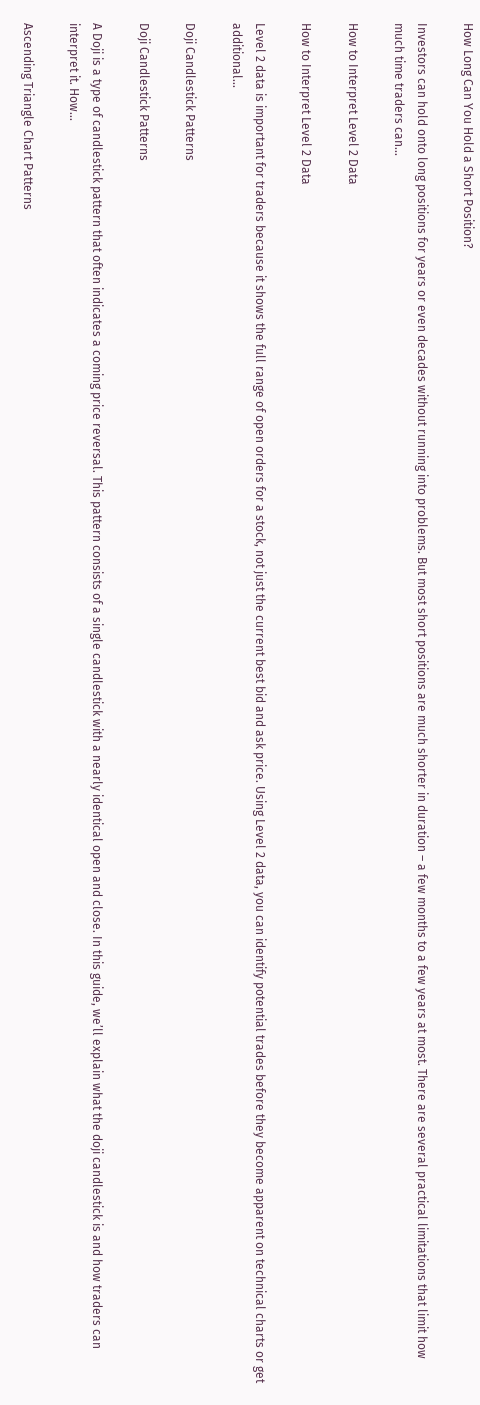How Long Can You Hold a Short Position?

Investors can hold onto long positions for years or even decades without running into problems. But most short positions are much shorter in duration – a few months to a few years at most. There are several practical limitations that limit how much time traders can...

How to Interpret Level 2 Data

How to Interpret Level 2 Data

Level 2 data is important for traders because it shows the full range of open orders for a stock, not just the current best bid and ask price. Using Level 2 data, you can identify potential trades before they become apparent on technical charts or get additional...

Doji Candlestick Patterns

Doji Candlestick Patterns

A Doji is a type of candlestick pattern that often indicates a coming price reversal. This pattern consists of a single candlestick with a nearly identical open and close. In this guide, we’ll explain what the doji candlestick is and how traders can interpret it. How...

Ascending Triangle Chart Patterns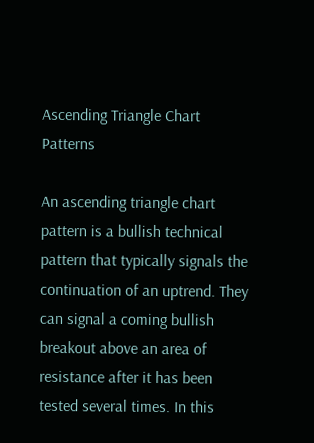Ascending Triangle Chart Patterns

An ascending triangle chart pattern is a bullish technical pattern that typically signals the continuation of an uptrend. They can signal a coming bullish breakout above an area of resistance after it has been tested several times. In this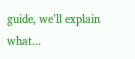guide, we’ll explain what...